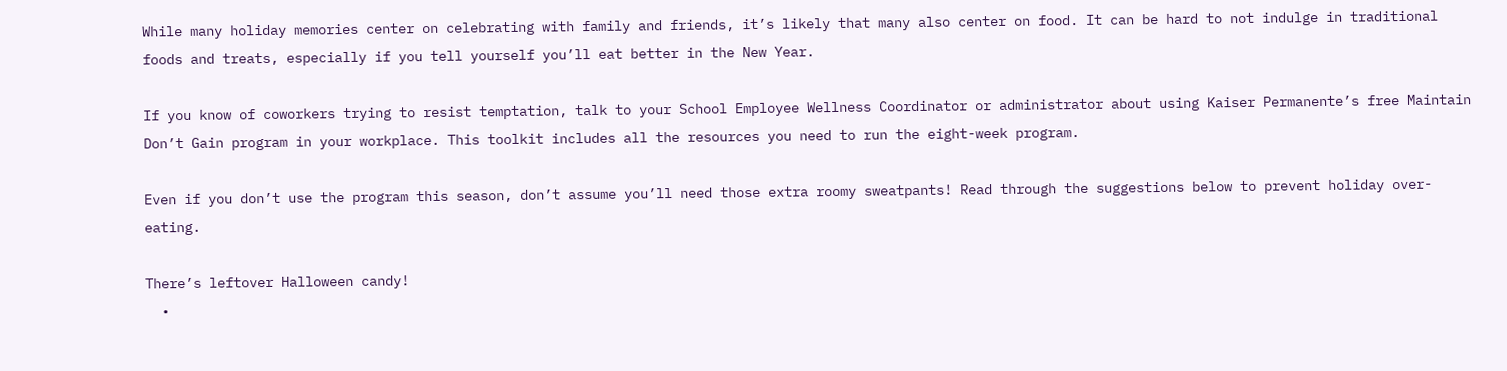While many holiday memories center on celebrating with family and friends, it’s likely that many also center on food. It can be hard to not indulge in traditional foods and treats, especially if you tell yourself you’ll eat better in the New Year.

If you know of coworkers trying to resist temptation, talk to your School Employee Wellness Coordinator or administrator about using Kaiser Permanente’s free Maintain Don’t Gain program in your workplace. This toolkit includes all the resources you need to run the eight-week program.

Even if you don’t use the program this season, don’t assume you’ll need those extra roomy sweatpants! Read through the suggestions below to prevent holiday over-eating.

There’s leftover Halloween candy!
  •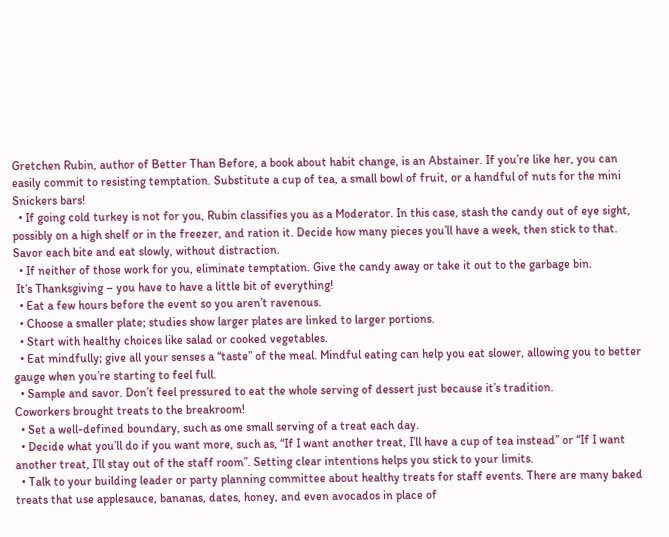Gretchen Rubin, author of Better Than Before, a book about habit change, is an Abstainer. If you’re like her, you can easily commit to resisting temptation. Substitute a cup of tea, a small bowl of fruit, or a handful of nuts for the mini Snickers bars!
  • If going cold turkey is not for you, Rubin classifies you as a Moderator. In this case, stash the candy out of eye sight, possibly on a high shelf or in the freezer, and ration it. Decide how many pieces you’ll have a week, then stick to that. Savor each bite and eat slowly, without distraction.
  • If neither of those work for you, eliminate temptation. Give the candy away or take it out to the garbage bin.
 It’s Thanksgiving – you have to have a little bit of everything!
  • Eat a few hours before the event so you aren’t ravenous.
  • Choose a smaller plate; studies show larger plates are linked to larger portions.
  • Start with healthy choices like salad or cooked vegetables.
  • Eat mindfully; give all your senses a “taste” of the meal. Mindful eating can help you eat slower, allowing you to better gauge when you’re starting to feel full.
  • Sample and savor. Don’t feel pressured to eat the whole serving of dessert just because it’s tradition.
Coworkers brought treats to the breakroom!
  • Set a well-defined boundary, such as one small serving of a treat each day.
  • Decide what you’ll do if you want more, such as, “If I want another treat, I’ll have a cup of tea instead” or “If I want another treat, I’ll stay out of the staff room”. Setting clear intentions helps you stick to your limits.
  • Talk to your building leader or party planning committee about healthy treats for staff events. There are many baked treats that use applesauce, bananas, dates, honey, and even avocados in place of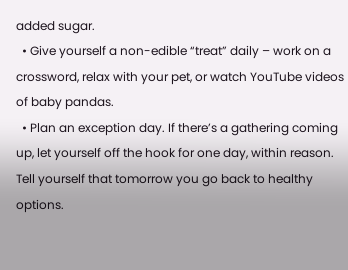added sugar.
  • Give yourself a non-edible “treat” daily – work on a crossword, relax with your pet, or watch YouTube videos of baby pandas.
  • Plan an exception day. If there’s a gathering coming up, let yourself off the hook for one day, within reason. Tell yourself that tomorrow you go back to healthy options.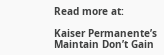Read more at:

Kaiser Permanente’s Maintain Don’t Gain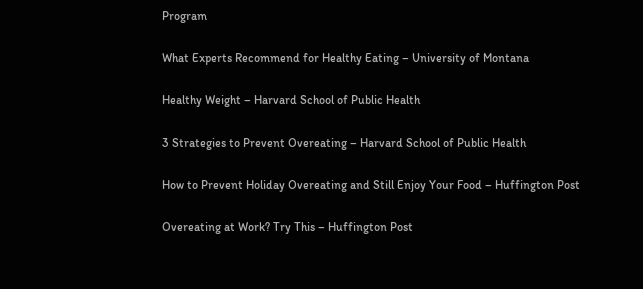Program

What Experts Recommend for Healthy Eating – University of Montana

Healthy Weight – Harvard School of Public Health

3 Strategies to Prevent Overeating – Harvard School of Public Health

How to Prevent Holiday Overeating and Still Enjoy Your Food – Huffington Post

Overeating at Work? Try This – Huffington Post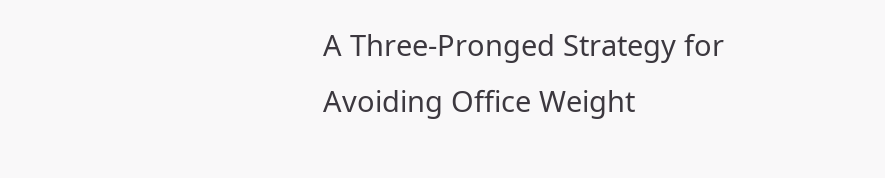A Three-Pronged Strategy for Avoiding Office Weight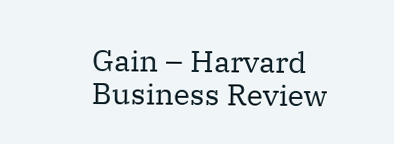Gain – Harvard Business Review